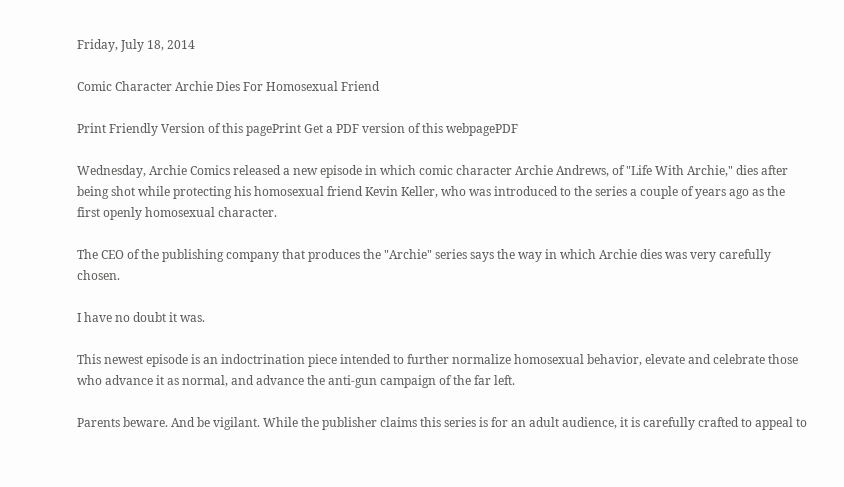Friday, July 18, 2014

Comic Character Archie Dies For Homosexual Friend

Print Friendly Version of this pagePrint Get a PDF version of this webpagePDF

Wednesday, Archie Comics released a new episode in which comic character Archie Andrews, of "Life With Archie," dies after being shot while protecting his homosexual friend Kevin Keller, who was introduced to the series a couple of years ago as the first openly homosexual character.

The CEO of the publishing company that produces the "Archie" series says the way in which Archie dies was very carefully chosen.

I have no doubt it was.

This newest episode is an indoctrination piece intended to further normalize homosexual behavior, elevate and celebrate those who advance it as normal, and advance the anti-gun campaign of the far left.

Parents beware. And be vigilant. While the publisher claims this series is for an adult audience, it is carefully crafted to appeal to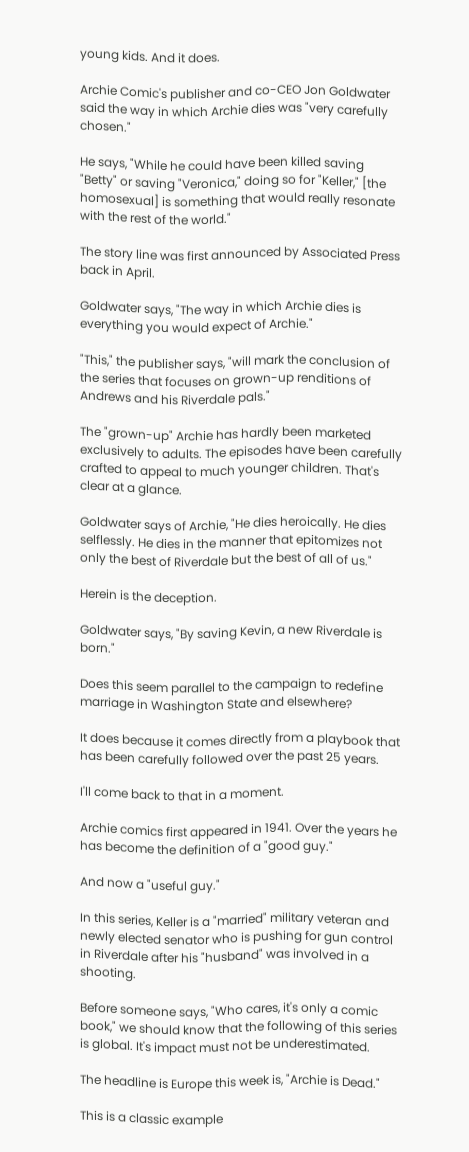young kids. And it does.

Archie Comic's publisher and co-CEO Jon Goldwater said the way in which Archie dies was "very carefully chosen."

He says, "While he could have been killed saving "Betty" or saving "Veronica," doing so for "Keller," [the homosexual] is something that would really resonate with the rest of the world."

The story line was first announced by Associated Press back in April.

Goldwater says, "The way in which Archie dies is everything you would expect of Archie."

"This," the publisher says, "will mark the conclusion of the series that focuses on grown-up renditions of Andrews and his Riverdale pals."

The "grown-up" Archie has hardly been marketed exclusively to adults. The episodes have been carefully crafted to appeal to much younger children. That's clear at a glance.

Goldwater says of Archie, "He dies heroically. He dies selflessly. He dies in the manner that epitomizes not only the best of Riverdale but the best of all of us."

Herein is the deception.

Goldwater says, "By saving Kevin, a new Riverdale is born."

Does this seem parallel to the campaign to redefine marriage in Washington State and elsewhere?

It does because it comes directly from a playbook that has been carefully followed over the past 25 years.

I'll come back to that in a moment.

Archie comics first appeared in 1941. Over the years he has become the definition of a "good guy."

And now a "useful guy."

In this series, Keller is a "married" military veteran and newly elected senator who is pushing for gun control in Riverdale after his "husband" was involved in a shooting.

Before someone says, "Who cares, it's only a comic book," we should know that the following of this series is global. It's impact must not be underestimated.

The headline is Europe this week is, "Archie is Dead."

This is a classic example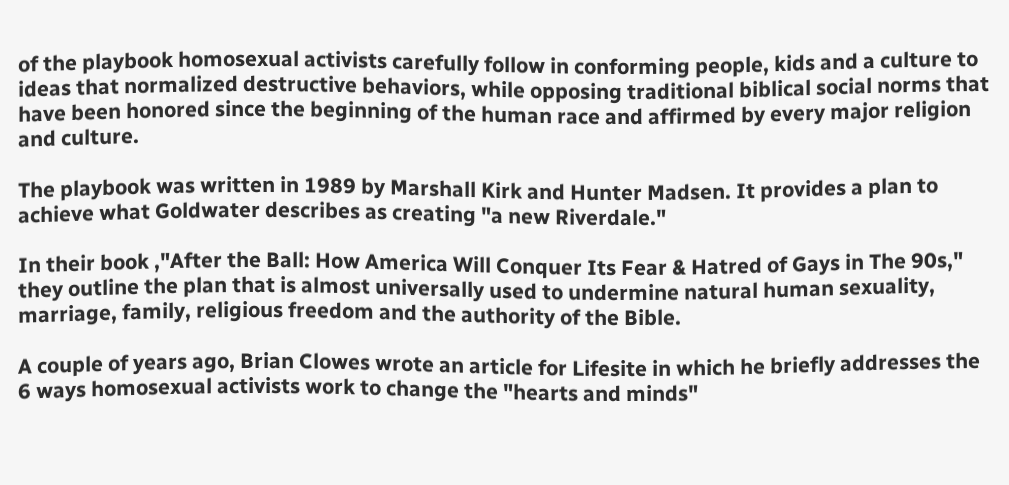of the playbook homosexual activists carefully follow in conforming people, kids and a culture to ideas that normalized destructive behaviors, while opposing traditional biblical social norms that have been honored since the beginning of the human race and affirmed by every major religion and culture.

The playbook was written in 1989 by Marshall Kirk and Hunter Madsen. It provides a plan to achieve what Goldwater describes as creating "a new Riverdale."

In their book ,"After the Ball: How America Will Conquer Its Fear & Hatred of Gays in The 90s," they outline the plan that is almost universally used to undermine natural human sexuality, marriage, family, religious freedom and the authority of the Bible.

A couple of years ago, Brian Clowes wrote an article for Lifesite in which he briefly addresses the 6 ways homosexual activists work to change the "hearts and minds"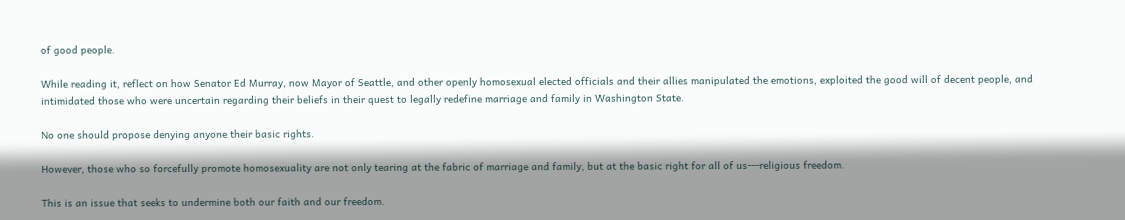of good people.

While reading it, reflect on how Senator Ed Murray, now Mayor of Seattle, and other openly homosexual elected officials and their allies manipulated the emotions, exploited the good will of decent people, and intimidated those who were uncertain regarding their beliefs in their quest to legally redefine marriage and family in Washington State.

No one should propose denying anyone their basic rights.

However, those who so forcefully promote homosexuality are not only tearing at the fabric of marriage and family, but at the basic right for all of us---religious freedom.

This is an issue that seeks to undermine both our faith and our freedom.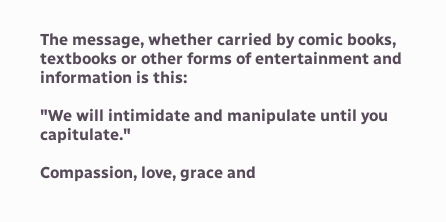The message, whether carried by comic books, textbooks or other forms of entertainment and information is this:

"We will intimidate and manipulate until you capitulate."

Compassion, love, grace and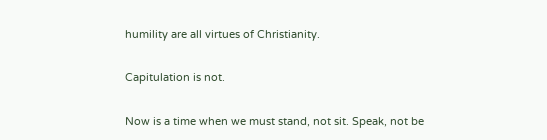humility are all virtues of Christianity.

Capitulation is not.

Now is a time when we must stand, not sit. Speak, not be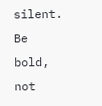silent. Be bold, not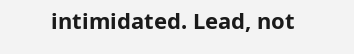intimidated. Lead, not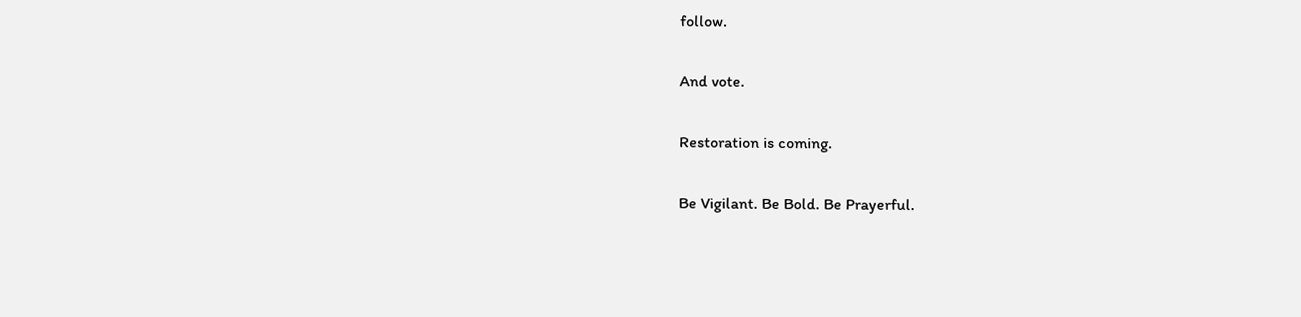follow.

And vote.

Restoration is coming.

Be Vigilant. Be Bold. Be Prayerful.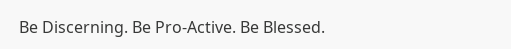Be Discerning. Be Pro-Active. Be Blessed.